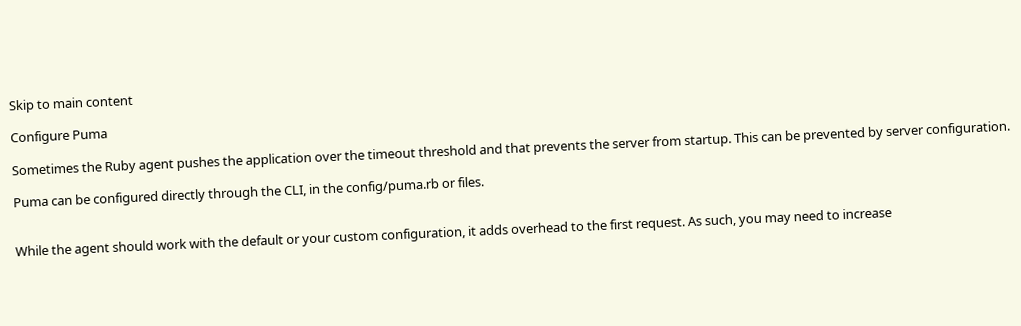Skip to main content

Configure Puma

Sometimes the Ruby agent pushes the application over the timeout threshold and that prevents the server from startup. This can be prevented by server configuration.

Puma can be configured directly through the CLI, in the config/puma.rb or files.


While the agent should work with the default or your custom configuration, it adds overhead to the first request. As such, you may need to increase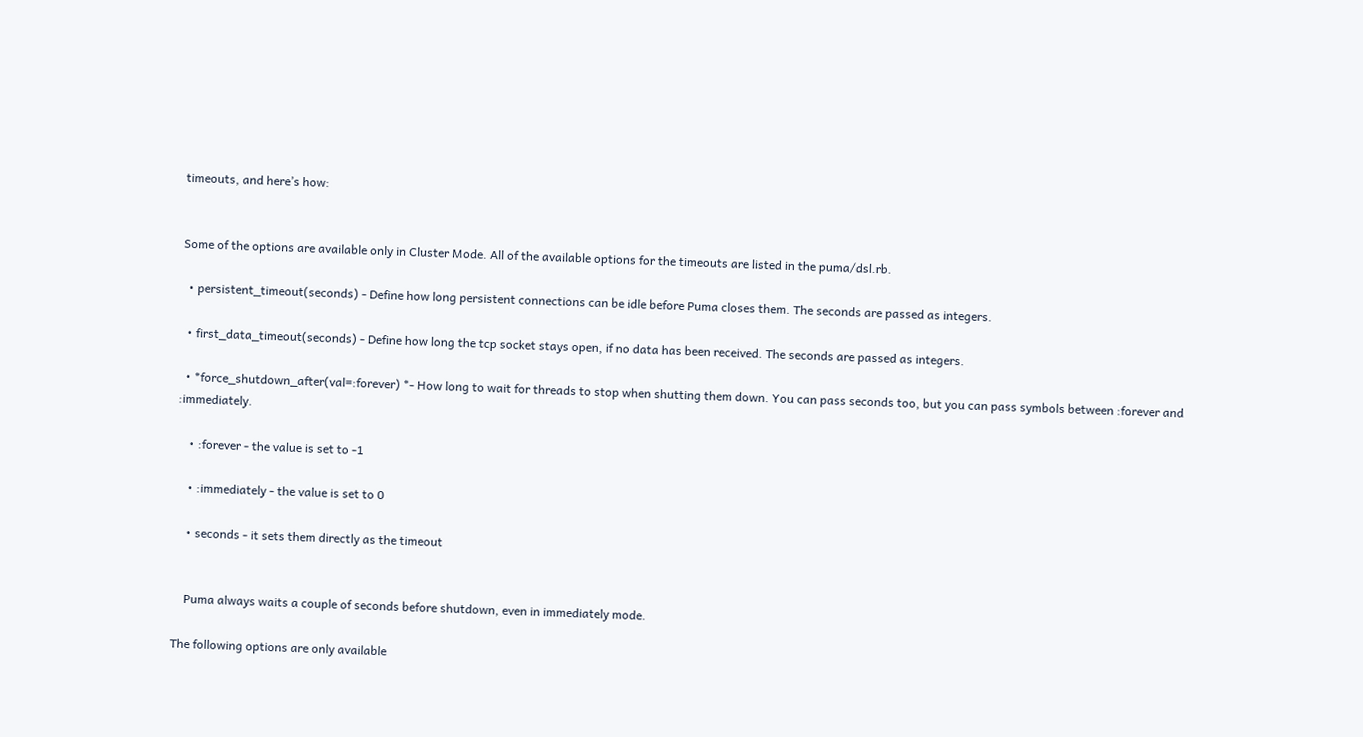timeouts, and here’s how:


Some of the options are available only in Cluster Mode. All of the available options for the timeouts are listed in the puma/dsl.rb.

  • persistent_timeout(seconds) - Define how long persistent connections can be idle before Puma closes them. The seconds are passed as integers.

  • first_data_timeout(seconds) - Define how long the tcp socket stays open, if no data has been received. The seconds are passed as integers.

  • *force_shutdown_after(val=:forever) *- How long to wait for threads to stop when shutting them down. You can pass seconds too, but you can pass symbols between :forever and :immediately.

    • :forever - the value is set to -1

    • :immediately - the value is set to 0

    • seconds - it sets them directly as the timeout


    Puma always waits a couple of seconds before shutdown, even in immediately mode.

The following options are only available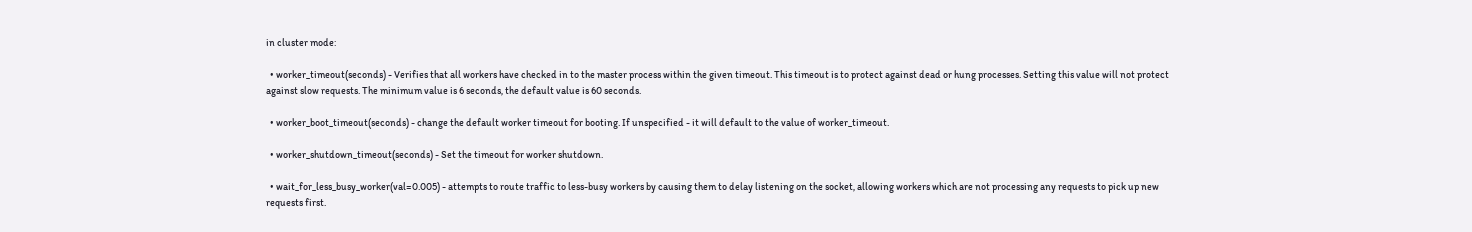in cluster mode:

  • worker_timeout(seconds) - Verifies that all workers have checked in to the master process within the given timeout. This timeout is to protect against dead or hung processes. Setting this value will not protect against slow requests. The minimum value is 6 seconds, the default value is 60 seconds.

  • worker_boot_timeout(seconds) - change the default worker timeout for booting. If unspecified - it will default to the value of worker_timeout.

  • worker_shutdown_timeout(seconds) - Set the timeout for worker shutdown.

  • wait_for_less_busy_worker(val=0.005) - attempts to route traffic to less-busy workers by causing them to delay listening on the socket, allowing workers which are not processing any requests to pick up new requests first.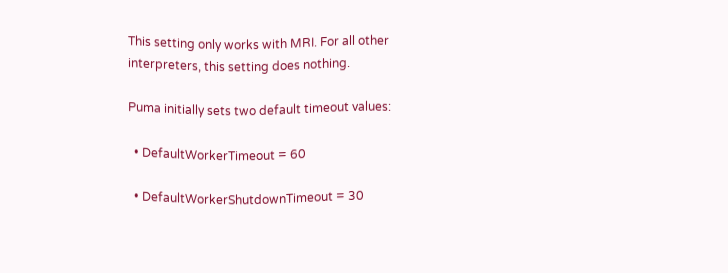This setting only works with MRI. For all other interpreters, this setting does nothing.

Puma initially sets two default timeout values:

  • DefaultWorkerTimeout = 60

  • DefaultWorkerShutdownTimeout = 30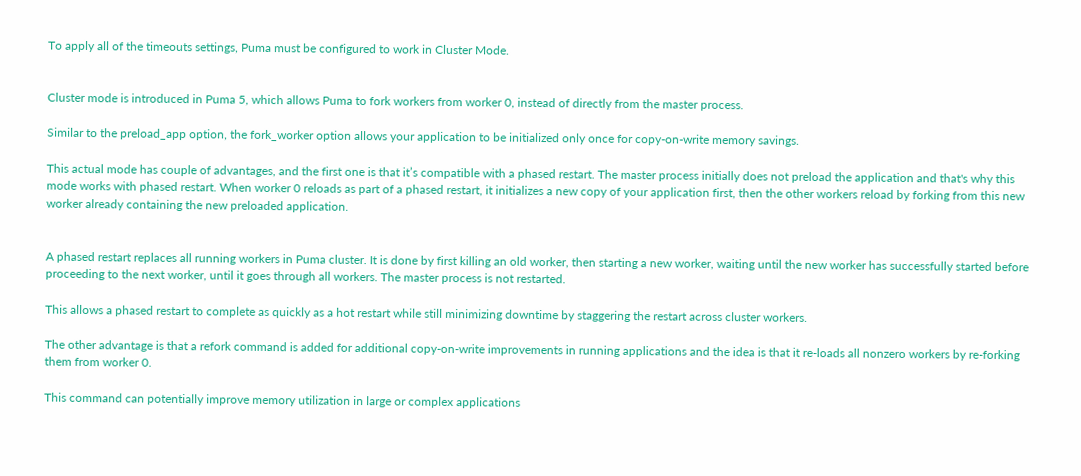To apply all of the timeouts settings, Puma must be configured to work in Cluster Mode.


Cluster mode is introduced in Puma 5, which allows Puma to fork workers from worker 0, instead of directly from the master process.

Similar to the preload_app option, the fork_worker option allows your application to be initialized only once for copy-on-write memory savings.

This actual mode has couple of advantages, and the first one is that it’s compatible with a phased restart. The master process initially does not preload the application and that's why this mode works with phased restart. When worker 0 reloads as part of a phased restart, it initializes a new copy of your application first, then the other workers reload by forking from this new worker already containing the new preloaded application.


A phased restart replaces all running workers in Puma cluster. It is done by first killing an old worker, then starting a new worker, waiting until the new worker has successfully started before proceeding to the next worker, until it goes through all workers. The master process is not restarted.

This allows a phased restart to complete as quickly as a hot restart while still minimizing downtime by staggering the restart across cluster workers.

The other advantage is that a refork command is added for additional copy-on-write improvements in running applications and the idea is that it re-loads all nonzero workers by re-forking them from worker 0.

This command can potentially improve memory utilization in large or complex applications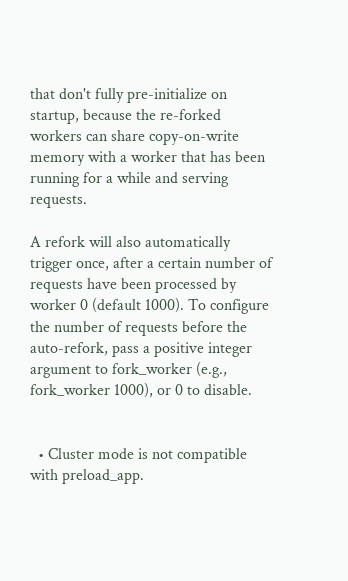that don't fully pre-initialize on startup, because the re-forked workers can share copy-on-write memory with a worker that has been running for a while and serving requests.

A refork will also automatically trigger once, after a certain number of requests have been processed by worker 0 (default 1000). To configure the number of requests before the auto-refork, pass a positive integer argument to fork_worker (e.g., fork_worker 1000), or 0 to disable.


  • Cluster mode is not compatible with preload_app.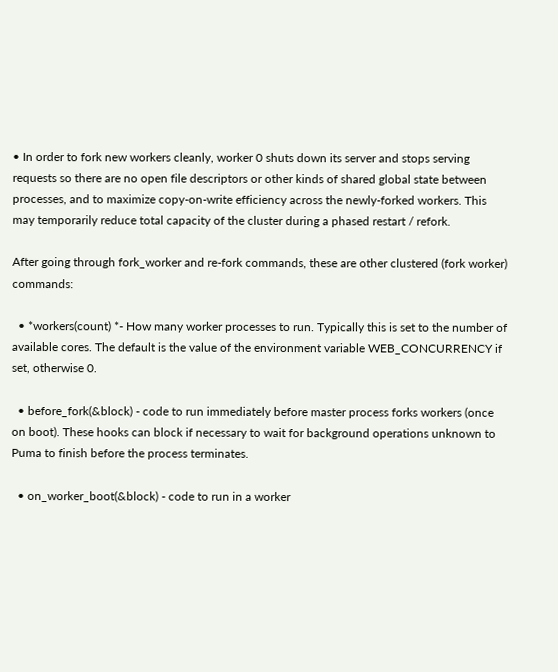• In order to fork new workers cleanly, worker 0 shuts down its server and stops serving requests so there are no open file descriptors or other kinds of shared global state between processes, and to maximize copy-on-write efficiency across the newly-forked workers. This may temporarily reduce total capacity of the cluster during a phased restart / refork.

After going through fork_worker and re-fork commands, these are other clustered (fork worker) commands:

  • *workers(count) *- How many worker processes to run. Typically this is set to the number of available cores. The default is the value of the environment variable WEB_CONCURRENCY if set, otherwise 0.

  • before_fork(&block) - code to run immediately before master process forks workers (once on boot). These hooks can block if necessary to wait for background operations unknown to Puma to finish before the process terminates.

  • on_worker_boot(&block) - code to run in a worker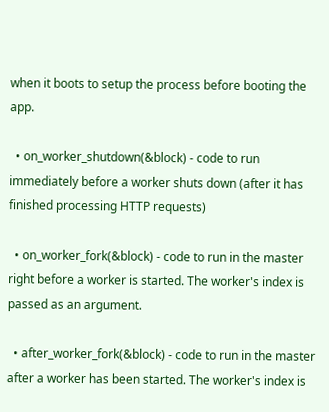when it boots to setup the process before booting the app.

  • on_worker_shutdown(&block) - code to run immediately before a worker shuts down (after it has finished processing HTTP requests)

  • on_worker_fork(&block) - code to run in the master right before a worker is started. The worker's index is passed as an argument.

  • after_worker_fork(&block) - code to run in the master after a worker has been started. The worker's index is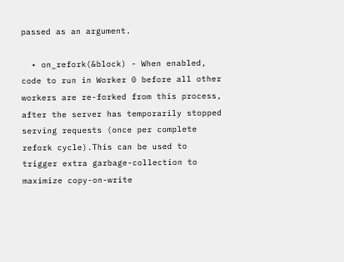passed as an argument.

  • on_refork(&block) - When enabled, code to run in Worker 0 before all other workers are re-forked from this process, after the server has temporarily stopped serving requests (once per complete refork cycle).This can be used to trigger extra garbage-collection to maximize copy-on-write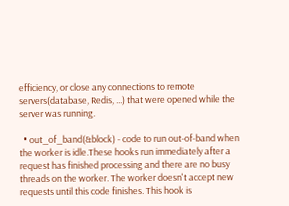efficiency, or close any connections to remote servers(database, Redis, ...) that were opened while the server was running.

  • out_of_band(&block) - code to run out-of-band when the worker is idle.These hooks run immediately after a request has finished processing and there are no busy threads on the worker. The worker doesn't accept new requests until this code finishes. This hook is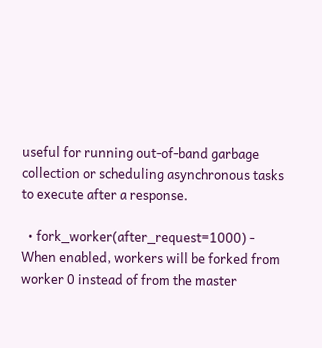useful for running out-of-band garbage collection or scheduling asynchronous tasks to execute after a response.

  • fork_worker(after_request=1000) - When enabled, workers will be forked from worker 0 instead of from the master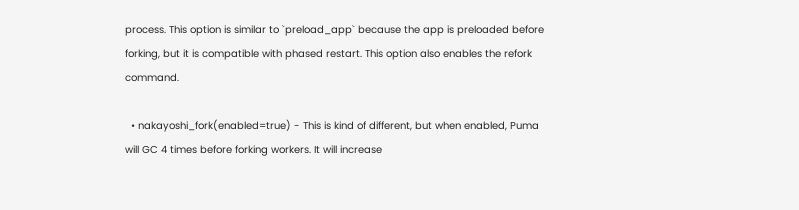process. This option is similar to `preload_app` because the app is preloaded before forking, but it is compatible with phased restart. This option also enables the refork command.

  • nakayoshi_fork(enabled=true) - This is kind of different, but when enabled, Puma will GC 4 times before forking workers. It will increase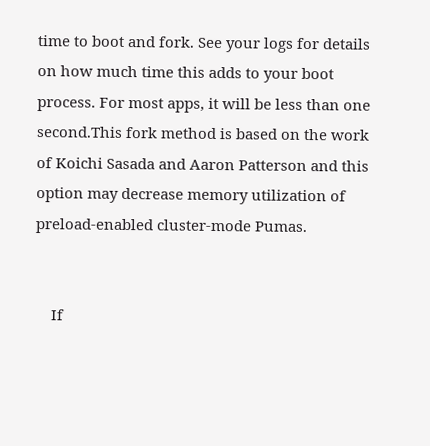time to boot and fork. See your logs for details on how much time this adds to your boot process. For most apps, it will be less than one second.This fork method is based on the work of Koichi Sasada and Aaron Patterson and this option may decrease memory utilization of preload-enabled cluster-mode Pumas.


    If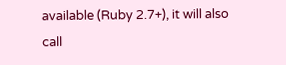available (Ruby 2.7+), it will also call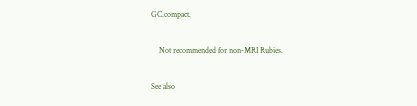GC.compact.

    Not recommended for non-MRI Rubies.

See also